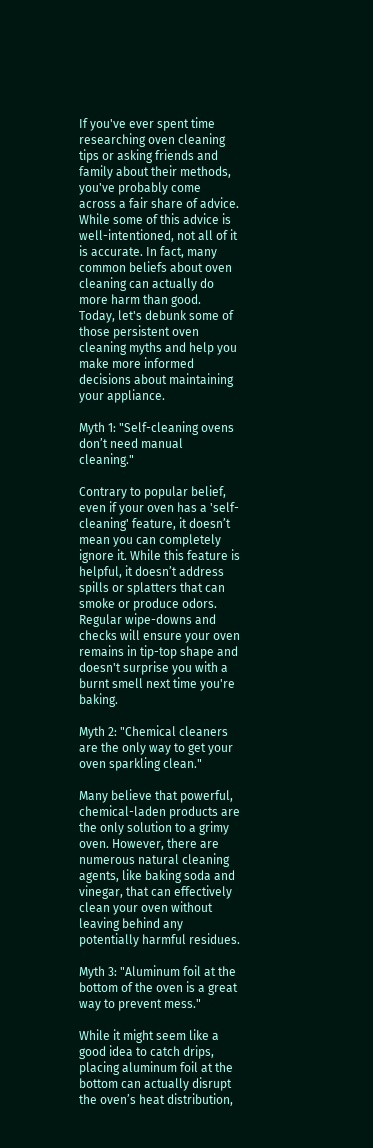If you've ever spent time researching oven cleaning tips or asking friends and family about their methods, you've probably come across a fair share of advice. While some of this advice is well-intentioned, not all of it is accurate. In fact, many common beliefs about oven cleaning can actually do more harm than good.
Today, let's debunk some of those persistent oven cleaning myths and help you make more informed decisions about maintaining your appliance.

Myth 1: "Self-cleaning ovens don’t need manual cleaning."

Contrary to popular belief, even if your oven has a 'self-cleaning' feature, it doesn’t mean you can completely ignore it. While this feature is helpful, it doesn’t address spills or splatters that can smoke or produce odors. Regular wipe-downs and checks will ensure your oven remains in tip-top shape and doesn't surprise you with a burnt smell next time you're baking.

Myth 2: "Chemical cleaners are the only way to get your oven sparkling clean."

Many believe that powerful, chemical-laden products are the only solution to a grimy oven. However, there are numerous natural cleaning agents, like baking soda and vinegar, that can effectively clean your oven without leaving behind any potentially harmful residues.

Myth 3: "Aluminum foil at the bottom of the oven is a great way to prevent mess."

While it might seem like a good idea to catch drips, placing aluminum foil at the bottom can actually disrupt the oven’s heat distribution,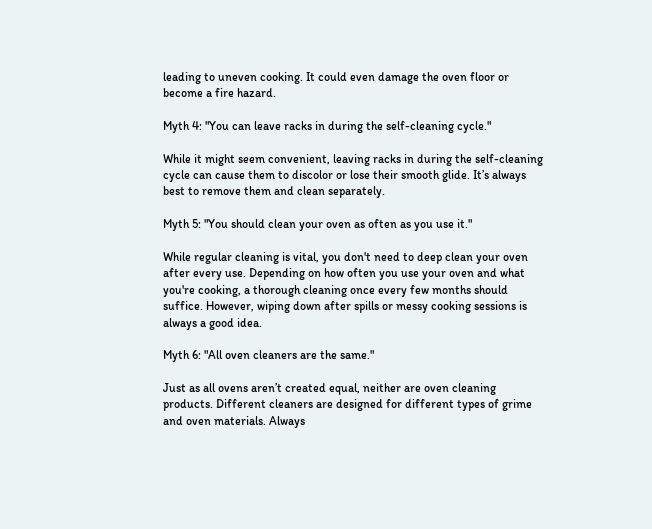leading to uneven cooking. It could even damage the oven floor or become a fire hazard.

Myth 4: "You can leave racks in during the self-cleaning cycle."

While it might seem convenient, leaving racks in during the self-cleaning cycle can cause them to discolor or lose their smooth glide. It’s always best to remove them and clean separately.

Myth 5: "You should clean your oven as often as you use it."

While regular cleaning is vital, you don't need to deep clean your oven after every use. Depending on how often you use your oven and what you're cooking, a thorough cleaning once every few months should suffice. However, wiping down after spills or messy cooking sessions is always a good idea.

Myth 6: "All oven cleaners are the same."

Just as all ovens aren’t created equal, neither are oven cleaning products. Different cleaners are designed for different types of grime and oven materials. Always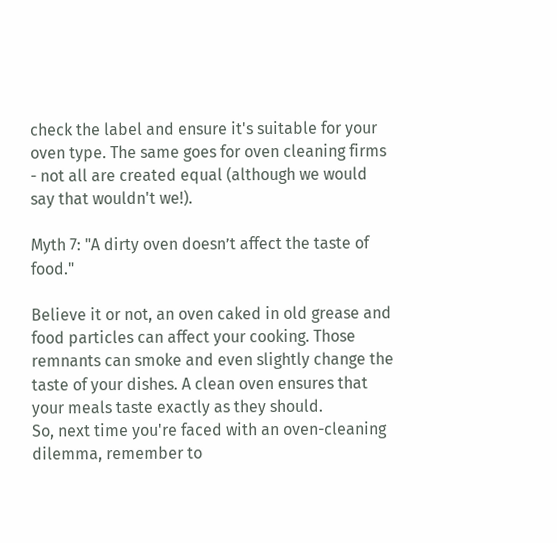check the label and ensure it's suitable for your oven type. The same goes for oven cleaning firms - not all are created equal (although we would say that wouldn't we!).

Myth 7: "A dirty oven doesn’t affect the taste of food."

Believe it or not, an oven caked in old grease and food particles can affect your cooking. Those remnants can smoke and even slightly change the taste of your dishes. A clean oven ensures that your meals taste exactly as they should.
So, next time you're faced with an oven-cleaning dilemma, remember to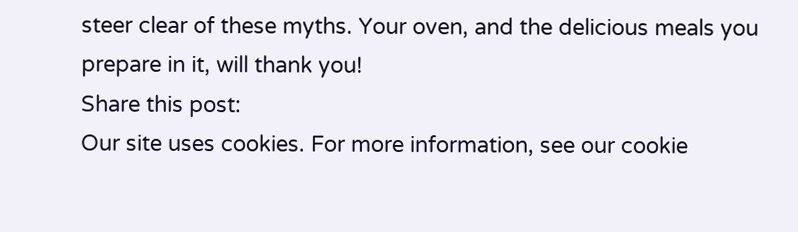steer clear of these myths. Your oven, and the delicious meals you prepare in it, will thank you!
Share this post:
Our site uses cookies. For more information, see our cookie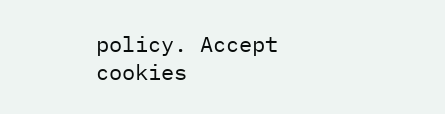policy. Accept cookies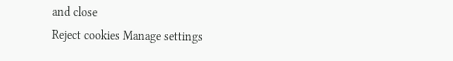and close
Reject cookies Manage settings